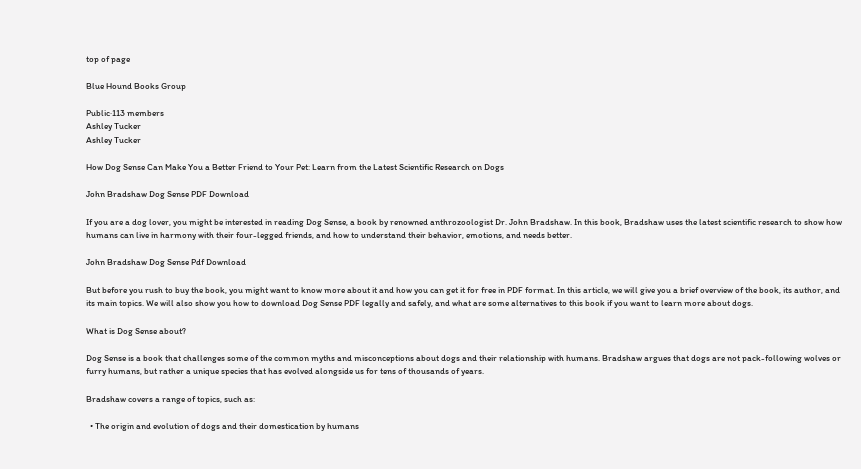top of page

Blue Hound Books Group

Public·113 members
Ashley Tucker
Ashley Tucker

How Dog Sense Can Make You a Better Friend to Your Pet: Learn from the Latest Scientific Research on Dogs

John Bradshaw Dog Sense PDF Download

If you are a dog lover, you might be interested in reading Dog Sense, a book by renowned anthrozoologist Dr. John Bradshaw. In this book, Bradshaw uses the latest scientific research to show how humans can live in harmony with their four-legged friends, and how to understand their behavior, emotions, and needs better.

John Bradshaw Dog Sense Pdf Download

But before you rush to buy the book, you might want to know more about it and how you can get it for free in PDF format. In this article, we will give you a brief overview of the book, its author, and its main topics. We will also show you how to download Dog Sense PDF legally and safely, and what are some alternatives to this book if you want to learn more about dogs.

What is Dog Sense about?

Dog Sense is a book that challenges some of the common myths and misconceptions about dogs and their relationship with humans. Bradshaw argues that dogs are not pack-following wolves or furry humans, but rather a unique species that has evolved alongside us for tens of thousands of years.

Bradshaw covers a range of topics, such as:

  • The origin and evolution of dogs and their domestication by humans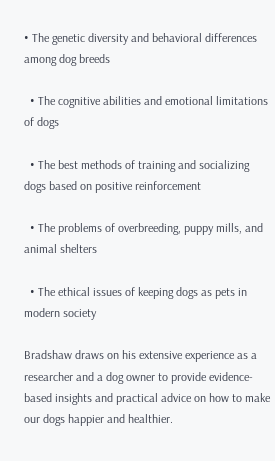• The genetic diversity and behavioral differences among dog breeds

  • The cognitive abilities and emotional limitations of dogs

  • The best methods of training and socializing dogs based on positive reinforcement

  • The problems of overbreeding, puppy mills, and animal shelters

  • The ethical issues of keeping dogs as pets in modern society

Bradshaw draws on his extensive experience as a researcher and a dog owner to provide evidence-based insights and practical advice on how to make our dogs happier and healthier.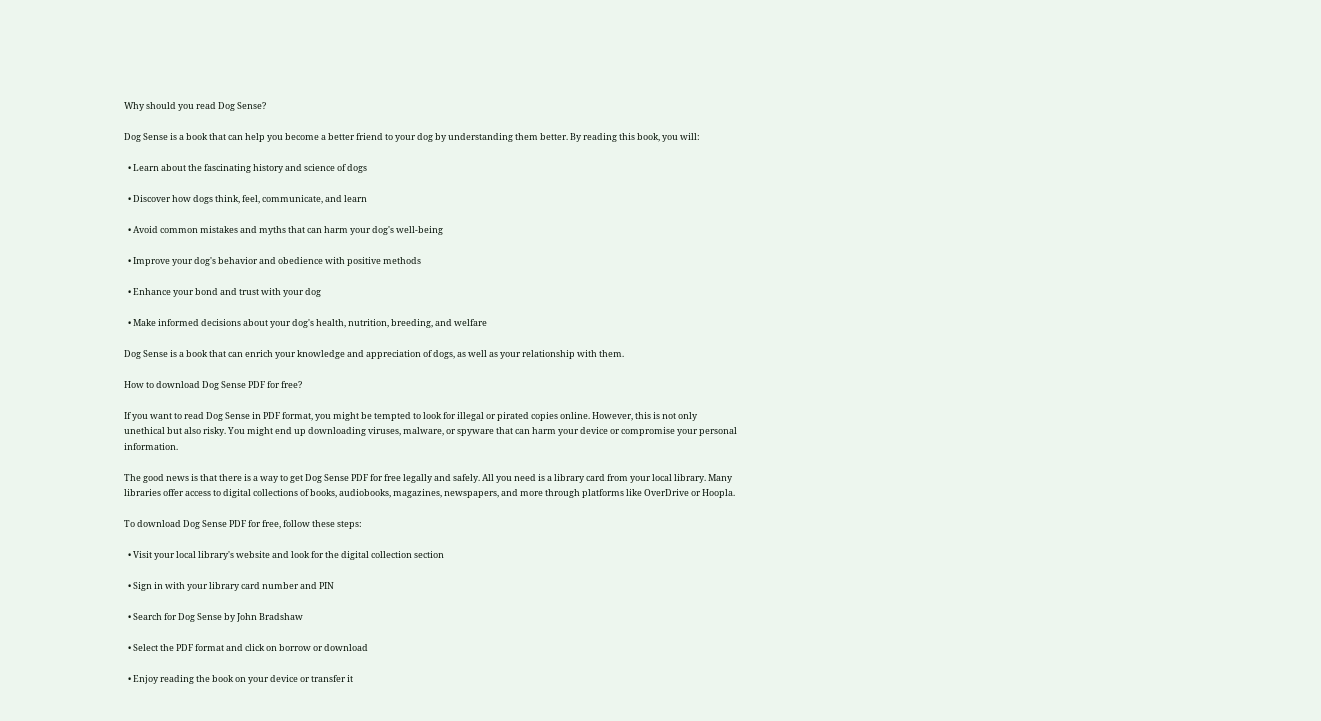Why should you read Dog Sense?

Dog Sense is a book that can help you become a better friend to your dog by understanding them better. By reading this book, you will:

  • Learn about the fascinating history and science of dogs

  • Discover how dogs think, feel, communicate, and learn

  • Avoid common mistakes and myths that can harm your dog's well-being

  • Improve your dog's behavior and obedience with positive methods

  • Enhance your bond and trust with your dog

  • Make informed decisions about your dog's health, nutrition, breeding, and welfare

Dog Sense is a book that can enrich your knowledge and appreciation of dogs, as well as your relationship with them.

How to download Dog Sense PDF for free?

If you want to read Dog Sense in PDF format, you might be tempted to look for illegal or pirated copies online. However, this is not only unethical but also risky. You might end up downloading viruses, malware, or spyware that can harm your device or compromise your personal information.

The good news is that there is a way to get Dog Sense PDF for free legally and safely. All you need is a library card from your local library. Many libraries offer access to digital collections of books, audiobooks, magazines, newspapers, and more through platforms like OverDrive or Hoopla.

To download Dog Sense PDF for free, follow these steps:

  • Visit your local library's website and look for the digital collection section

  • Sign in with your library card number and PIN

  • Search for Dog Sense by John Bradshaw

  • Select the PDF format and click on borrow or download

  • Enjoy reading the book on your device or transfer it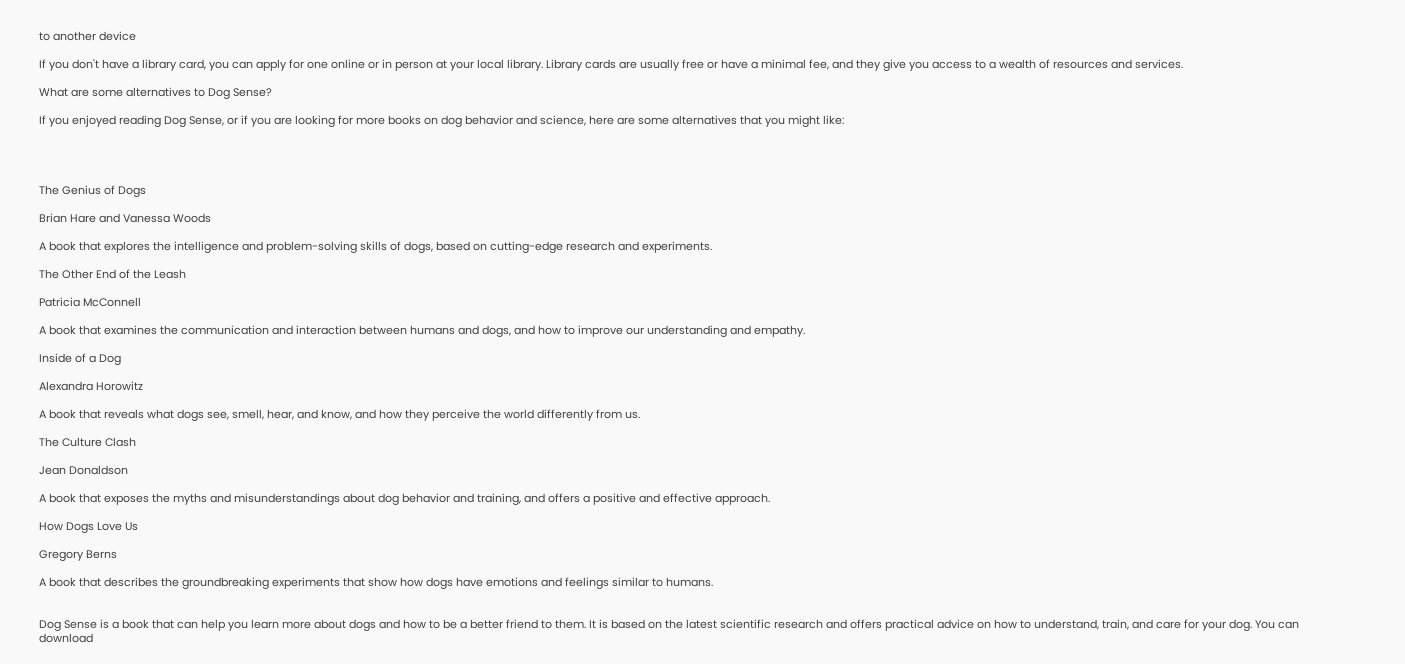to another device

If you don't have a library card, you can apply for one online or in person at your local library. Library cards are usually free or have a minimal fee, and they give you access to a wealth of resources and services.

What are some alternatives to Dog Sense?

If you enjoyed reading Dog Sense, or if you are looking for more books on dog behavior and science, here are some alternatives that you might like:




The Genius of Dogs

Brian Hare and Vanessa Woods

A book that explores the intelligence and problem-solving skills of dogs, based on cutting-edge research and experiments.

The Other End of the Leash

Patricia McConnell

A book that examines the communication and interaction between humans and dogs, and how to improve our understanding and empathy.

Inside of a Dog

Alexandra Horowitz

A book that reveals what dogs see, smell, hear, and know, and how they perceive the world differently from us.

The Culture Clash

Jean Donaldson

A book that exposes the myths and misunderstandings about dog behavior and training, and offers a positive and effective approach.

How Dogs Love Us

Gregory Berns

A book that describes the groundbreaking experiments that show how dogs have emotions and feelings similar to humans.


Dog Sense is a book that can help you learn more about dogs and how to be a better friend to them. It is based on the latest scientific research and offers practical advice on how to understand, train, and care for your dog. You can download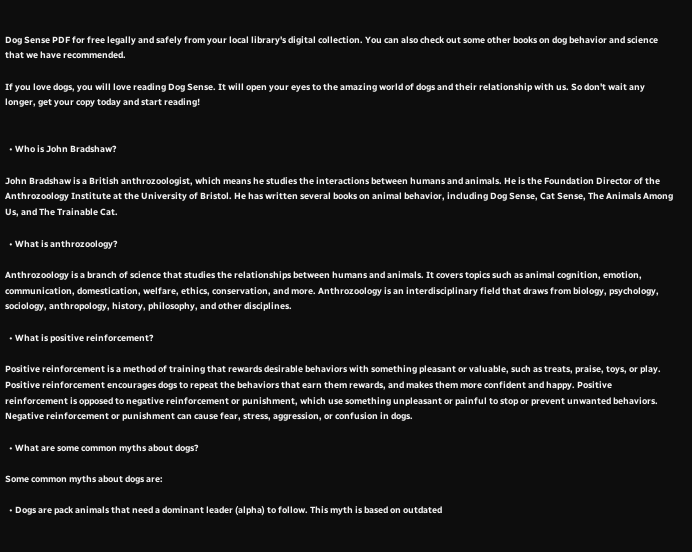Dog Sense PDF for free legally and safely from your local library's digital collection. You can also check out some other books on dog behavior and science that we have recommended.

If you love dogs, you will love reading Dog Sense. It will open your eyes to the amazing world of dogs and their relationship with us. So don't wait any longer, get your copy today and start reading!


  • Who is John Bradshaw?

John Bradshaw is a British anthrozoologist, which means he studies the interactions between humans and animals. He is the Foundation Director of the Anthrozoology Institute at the University of Bristol. He has written several books on animal behavior, including Dog Sense, Cat Sense, The Animals Among Us, and The Trainable Cat.

  • What is anthrozoology?

Anthrozoology is a branch of science that studies the relationships between humans and animals. It covers topics such as animal cognition, emotion, communication, domestication, welfare, ethics, conservation, and more. Anthrozoology is an interdisciplinary field that draws from biology, psychology, sociology, anthropology, history, philosophy, and other disciplines.

  • What is positive reinforcement?

Positive reinforcement is a method of training that rewards desirable behaviors with something pleasant or valuable, such as treats, praise, toys, or play. Positive reinforcement encourages dogs to repeat the behaviors that earn them rewards, and makes them more confident and happy. Positive reinforcement is opposed to negative reinforcement or punishment, which use something unpleasant or painful to stop or prevent unwanted behaviors. Negative reinforcement or punishment can cause fear, stress, aggression, or confusion in dogs.

  • What are some common myths about dogs?

Some common myths about dogs are:

  • Dogs are pack animals that need a dominant leader (alpha) to follow. This myth is based on outdated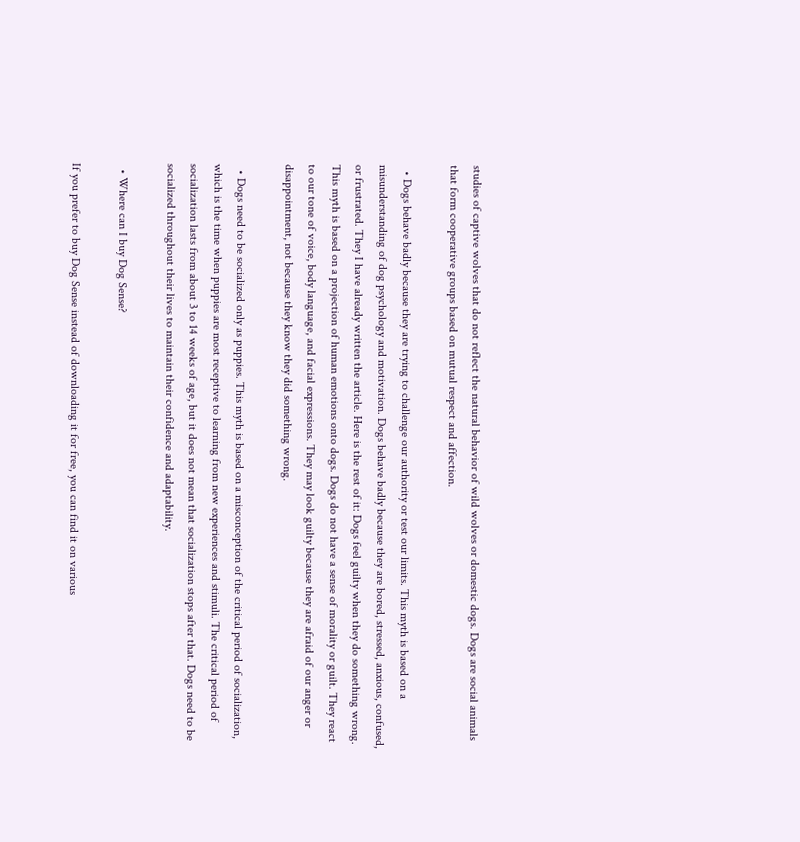studies of captive wolves that do not reflect the natural behavior of wild wolves or domestic dogs. Dogs are social animals that form cooperative groups based on mutual respect and affection.

  • Dogs behave badly because they are trying to challenge our authority or test our limits. This myth is based on a misunderstanding of dog psychology and motivation. Dogs behave badly because they are bored, stressed, anxious, confused, or frustrated. They I have already written the article. Here is the rest of it: Dogs feel guilty when they do something wrong. This myth is based on a projection of human emotions onto dogs. Dogs do not have a sense of morality or guilt. They react to our tone of voice, body language, and facial expressions. They may look guilty because they are afraid of our anger or disappointment, not because they know they did something wrong.

  • Dogs need to be socialized only as puppies. This myth is based on a misconception of the critical period of socialization, which is the time when puppies are most receptive to learning from new experiences and stimuli. The critical period of socialization lasts from about 3 to 14 weeks of age, but it does not mean that socialization stops after that. Dogs need to be socialized throughout their lives to maintain their confidence and adaptability.

  • Where can I buy Dog Sense?

If you prefer to buy Dog Sense instead of downloading it for free, you can find it on various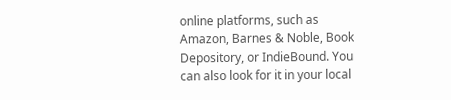online platforms, such as Amazon, Barnes & Noble, Book Depository, or IndieBound. You can also look for it in your local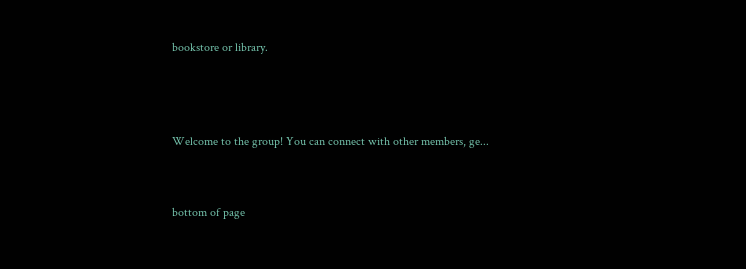bookstore or library.



Welcome to the group! You can connect with other members, ge...


bottom of page